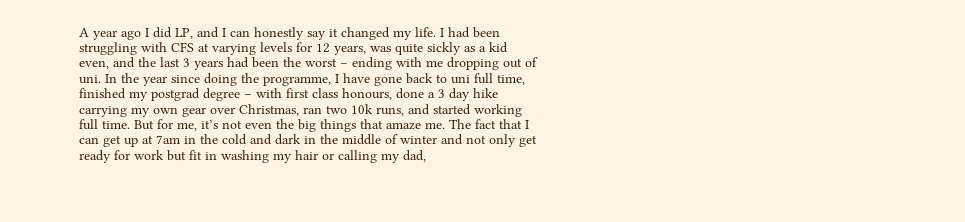A year ago I did LP, and I can honestly say it changed my life. I had been struggling with CFS at varying levels for 12 years, was quite sickly as a kid even, and the last 3 years had been the worst – ending with me dropping out of uni. In the year since doing the programme, I have gone back to uni full time, finished my postgrad degree – with first class honours, done a 3 day hike carrying my own gear over Christmas, ran two 10k runs, and started working full time. But for me, it’s not even the big things that amaze me. The fact that I can get up at 7am in the cold and dark in the middle of winter and not only get ready for work but fit in washing my hair or calling my dad,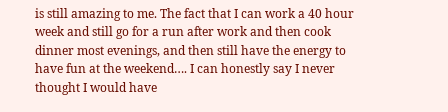is still amazing to me. The fact that I can work a 40 hour week and still go for a run after work and then cook dinner most evenings, and then still have the energy to have fun at the weekend…. I can honestly say I never thought I would have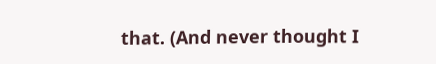that. (And never thought I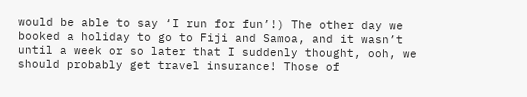would be able to say ‘I run for fun’!) The other day we booked a holiday to go to Fiji and Samoa, and it wasn’t until a week or so later that I suddenly thought, ooh, we should probably get travel insurance! Those of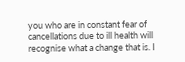you who are in constant fear of cancellations due to ill health will recognise what a change that is. I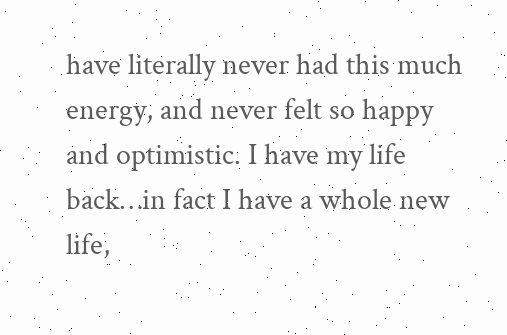have literally never had this much energy, and never felt so happy and optimistic. I have my life back…in fact I have a whole new life,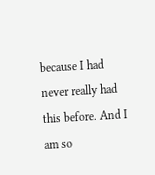because I had never really had this before. And I am so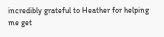incredibly grateful to Heather for helping me get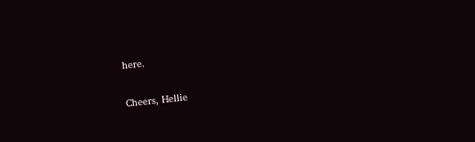here.

Cheers, Hellie